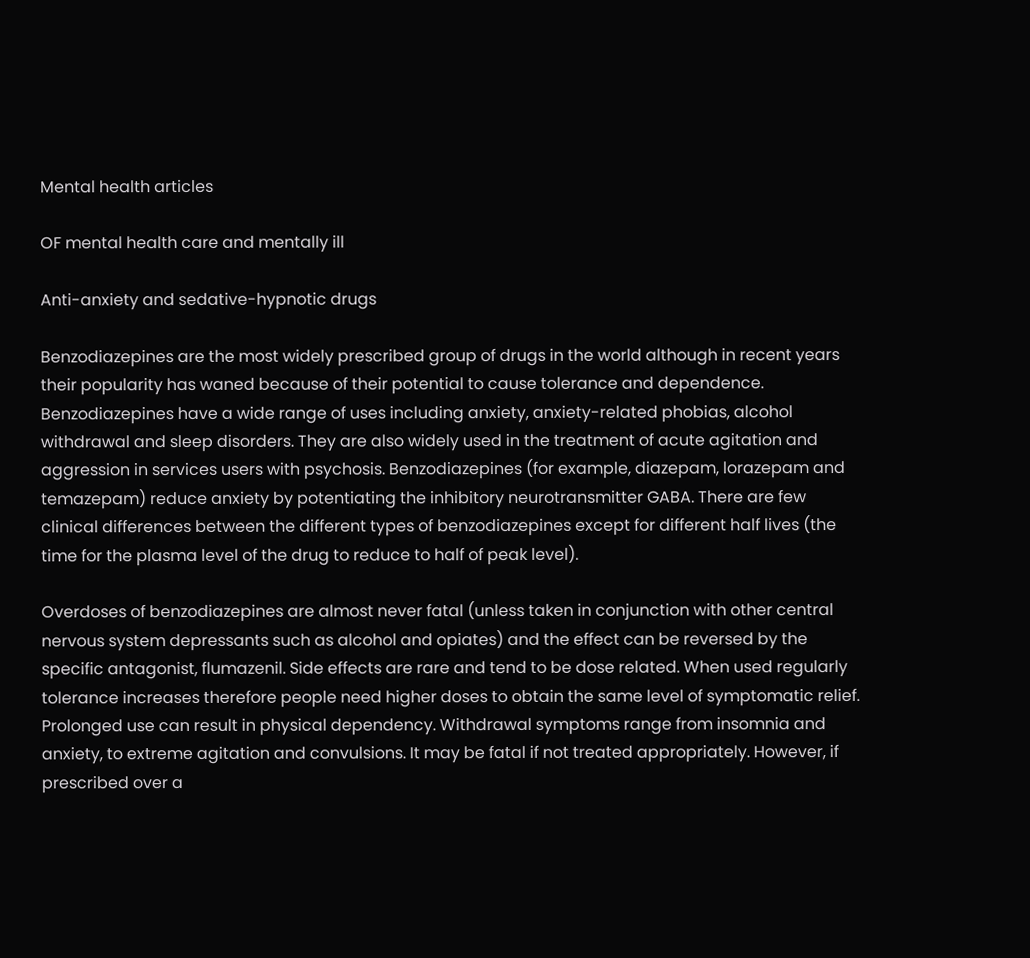Mental health articles

OF mental health care and mentally ill

Anti-anxiety and sedative-hypnotic drugs

Benzodiazepines are the most widely prescribed group of drugs in the world although in recent years their popularity has waned because of their potential to cause tolerance and dependence. Benzodiazepines have a wide range of uses including anxiety, anxiety-related phobias, alcohol withdrawal and sleep disorders. They are also widely used in the treatment of acute agitation and aggression in services users with psychosis. Benzodiazepines (for example, diazepam, lorazepam and temazepam) reduce anxiety by potentiating the inhibitory neurotransmitter GABA. There are few clinical differences between the different types of benzodiazepines except for different half lives (the time for the plasma level of the drug to reduce to half of peak level).

Overdoses of benzodiazepines are almost never fatal (unless taken in conjunction with other central nervous system depressants such as alcohol and opiates) and the effect can be reversed by the specific antagonist, flumazenil. Side effects are rare and tend to be dose related. When used regularly tolerance increases therefore people need higher doses to obtain the same level of symptomatic relief. Prolonged use can result in physical dependency. Withdrawal symptoms range from insomnia and anxiety, to extreme agitation and convulsions. It may be fatal if not treated appropriately. However, if prescribed over a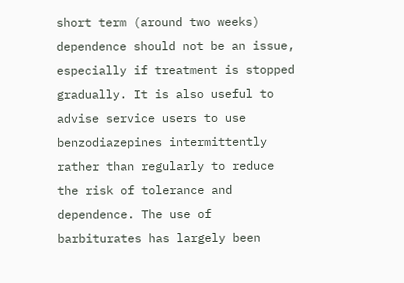short term (around two weeks) dependence should not be an issue, especially if treatment is stopped gradually. It is also useful to advise service users to use benzodiazepines intermittently rather than regularly to reduce the risk of tolerance and dependence. The use of barbiturates has largely been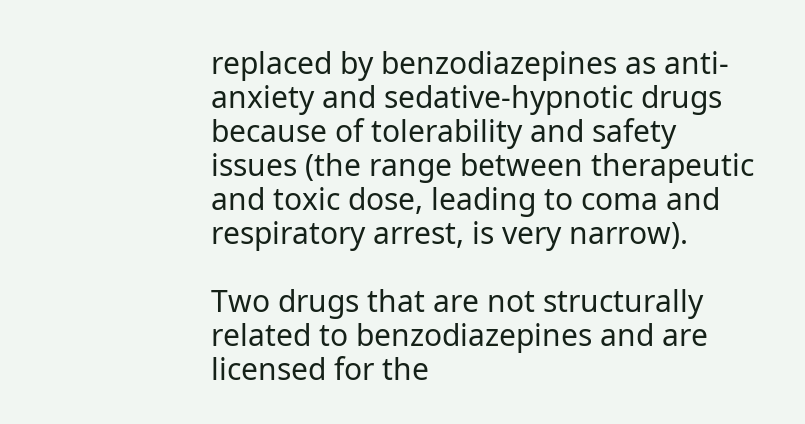replaced by benzodiazepines as anti-anxiety and sedative-hypnotic drugs because of tolerability and safety issues (the range between therapeutic and toxic dose, leading to coma and respiratory arrest, is very narrow).

Two drugs that are not structurally related to benzodiazepines and are licensed for the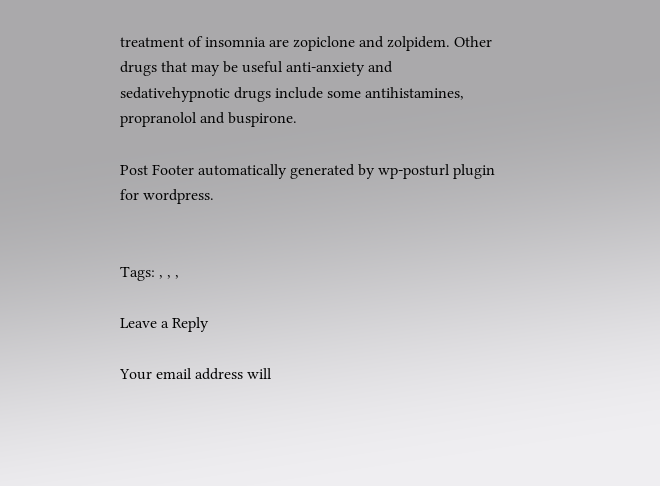treatment of insomnia are zopiclone and zolpidem. Other drugs that may be useful anti-anxiety and sedativehypnotic drugs include some antihistamines, propranolol and buspirone.

Post Footer automatically generated by wp-posturl plugin for wordpress.


Tags: , , ,

Leave a Reply

Your email address will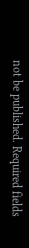not be published. Required fields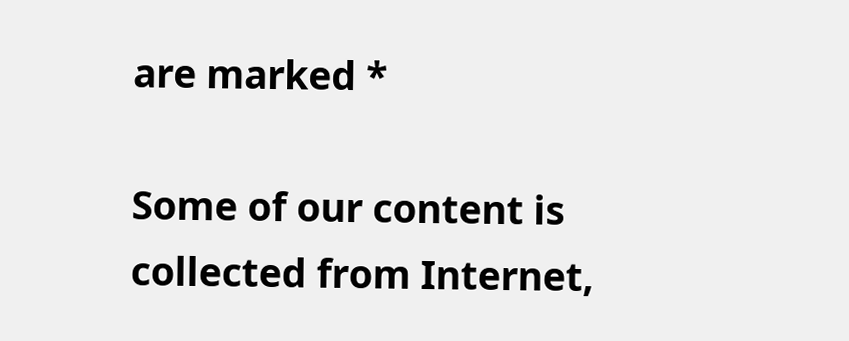are marked *

Some of our content is collected from Internet,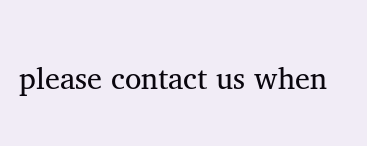please contact us when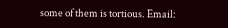some of them is tortious. Email: